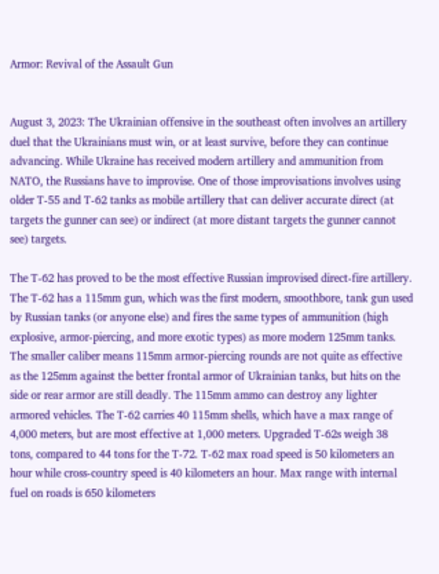Armor: Revival of the Assault Gun


August 3, 2023: The Ukrainian offensive in the southeast often involves an artillery duel that the Ukrainians must win, or at least survive, before they can continue advancing. While Ukraine has received modern artillery and ammunition from NATO, the Russians have to improvise. One of those improvisations involves using older T-55 and T-62 tanks as mobile artillery that can deliver accurate direct (at targets the gunner can see) or indirect (at more distant targets the gunner cannot see) targets.

The T-62 has proved to be the most effective Russian improvised direct-fire artillery. The T-62 has a 115mm gun, which was the first modern, smoothbore, tank gun used by Russian tanks (or anyone else) and fires the same types of ammunition (high explosive, armor-piercing, and more exotic types) as more modern 125mm tanks. The smaller caliber means 115mm armor-piercing rounds are not quite as effective as the 125mm against the better frontal armor of Ukrainian tanks, but hits on the side or rear armor are still deadly. The 115mm ammo can destroy any lighter armored vehicles. The T-62 carries 40 115mm shells, which have a max range of 4,000 meters, but are most effective at 1,000 meters. Upgraded T-62s weigh 38 tons, compared to 44 tons for the T-72. T-62 max road speed is 50 kilometers an hour while cross-country speed is 40 kilometers an hour. Max range with internal fuel on roads is 650 kilometers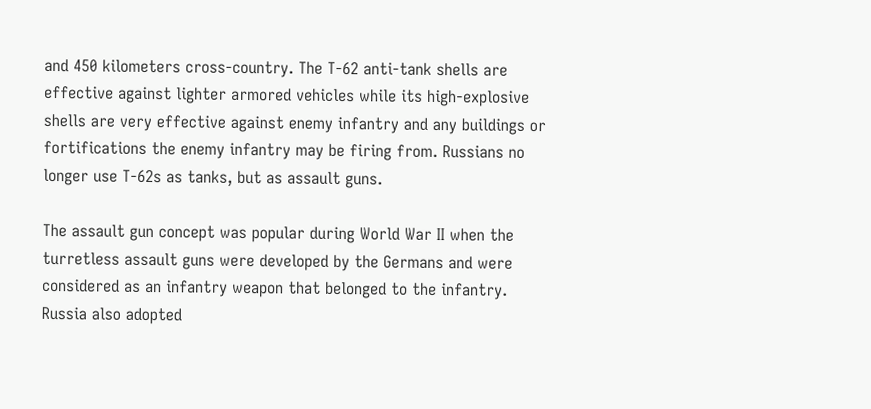and 450 kilometers cross-country. The T-62 anti-tank shells are effective against lighter armored vehicles while its high-explosive shells are very effective against enemy infantry and any buildings or fortifications the enemy infantry may be firing from. Russians no longer use T-62s as tanks, but as assault guns.

The assault gun concept was popular during World War II when the turretless assault guns were developed by the Germans and were considered as an infantry weapon that belonged to the infantry. Russia also adopted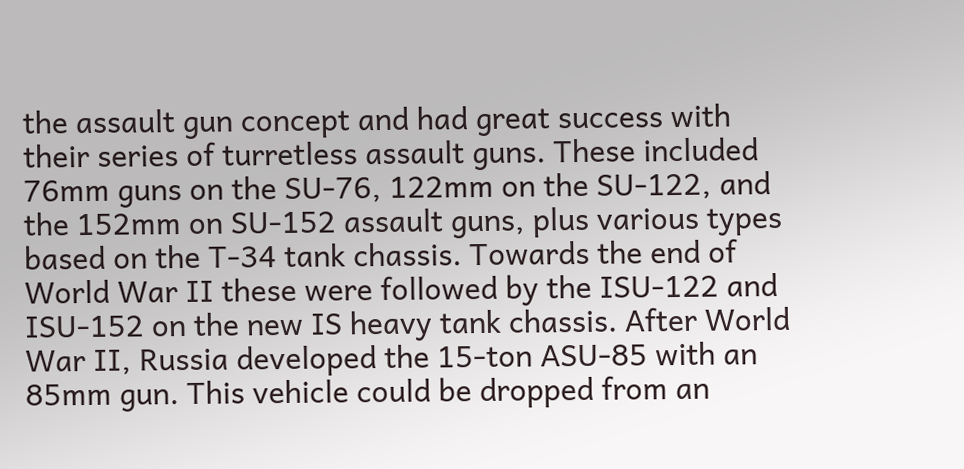the assault gun concept and had great success with their series of turretless assault guns. These included 76mm guns on the SU-76, 122mm on the SU-122, and the 152mm on SU-152 assault guns, plus various types based on the T-34 tank chassis. Towards the end of World War II these were followed by the ISU-122 and ISU-152 on the new IS heavy tank chassis. After World War II, Russia developed the 15-ton ASU-85 with an 85mm gun. This vehicle could be dropped from an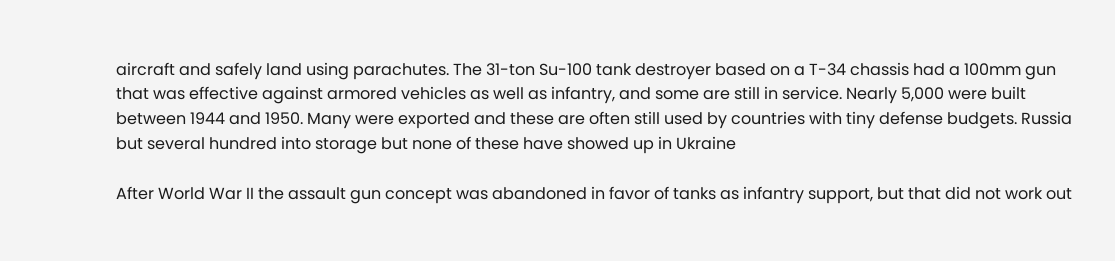aircraft and safely land using parachutes. The 31-ton Su-100 tank destroyer based on a T-34 chassis had a 100mm gun that was effective against armored vehicles as well as infantry, and some are still in service. Nearly 5,000 were built between 1944 and 1950. Many were exported and these are often still used by countries with tiny defense budgets. Russia but several hundred into storage but none of these have showed up in Ukraine

After World War II the assault gun concept was abandoned in favor of tanks as infantry support, but that did not work out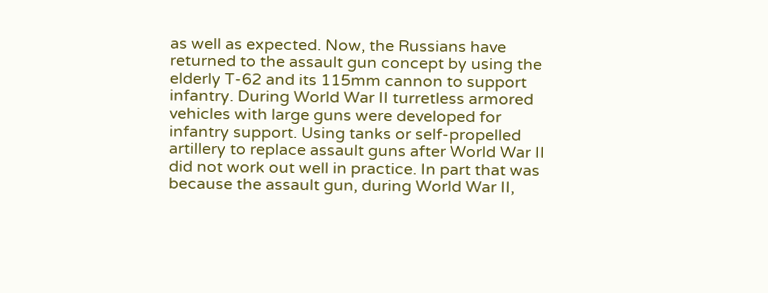as well as expected. Now, the Russians have returned to the assault gun concept by using the elderly T-62 and its 115mm cannon to support infantry. During World War II turretless armored vehicles with large guns were developed for infantry support. Using tanks or self-propelled artillery to replace assault guns after World War II did not work out well in practice. In part that was because the assault gun, during World War II,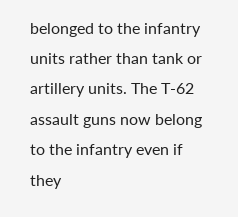belonged to the infantry units rather than tank or artillery units. The T-62 assault guns now belong to the infantry even if they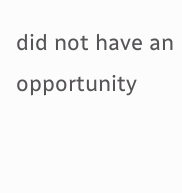did not have an opportunity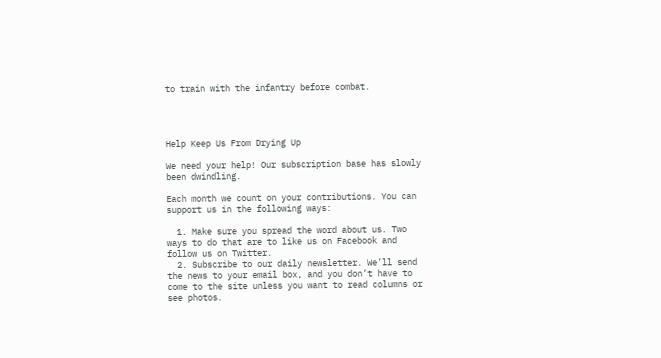to train with the infantry before combat.




Help Keep Us From Drying Up

We need your help! Our subscription base has slowly been dwindling.

Each month we count on your contributions. You can support us in the following ways:

  1. Make sure you spread the word about us. Two ways to do that are to like us on Facebook and follow us on Twitter.
  2. Subscribe to our daily newsletter. We’ll send the news to your email box, and you don’t have to come to the site unless you want to read columns or see photos.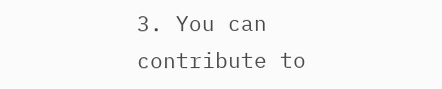3. You can contribute to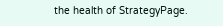the health of StrategyPage.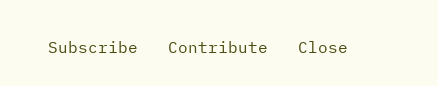Subscribe   Contribute   Close